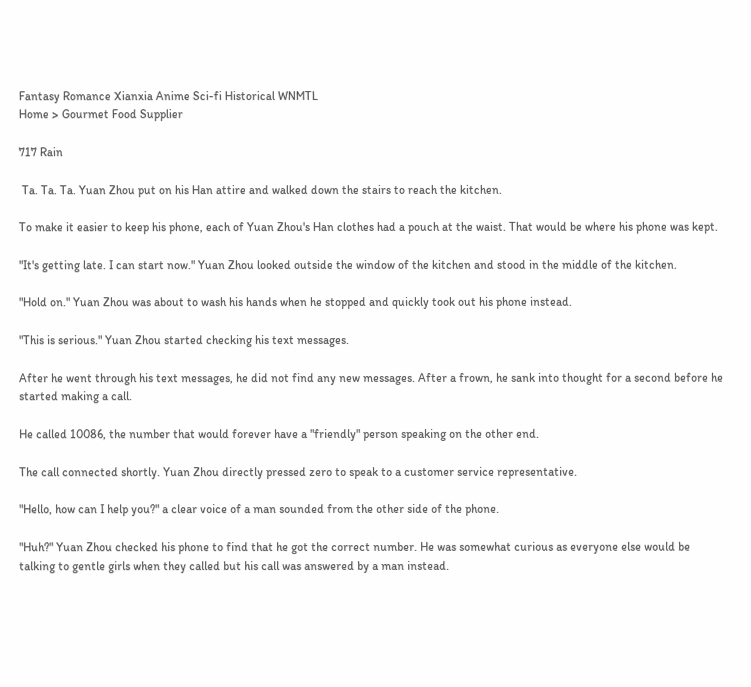Fantasy Romance Xianxia Anime Sci-fi Historical WNMTL
Home > Gourmet Food Supplier

717 Rain

 Ta. Ta. Ta. Yuan Zhou put on his Han attire and walked down the stairs to reach the kitchen.

To make it easier to keep his phone, each of Yuan Zhou's Han clothes had a pouch at the waist. That would be where his phone was kept.

"It's getting late. I can start now." Yuan Zhou looked outside the window of the kitchen and stood in the middle of the kitchen.

"Hold on." Yuan Zhou was about to wash his hands when he stopped and quickly took out his phone instead.

"This is serious." Yuan Zhou started checking his text messages.

After he went through his text messages, he did not find any new messages. After a frown, he sank into thought for a second before he started making a call.

He called 10086, the number that would forever have a "friendly" person speaking on the other end.

The call connected shortly. Yuan Zhou directly pressed zero to speak to a customer service representative.

"Hello, how can I help you?" a clear voice of a man sounded from the other side of the phone.

"Huh?" Yuan Zhou checked his phone to find that he got the correct number. He was somewhat curious as everyone else would be talking to gentle girls when they called but his call was answered by a man instead.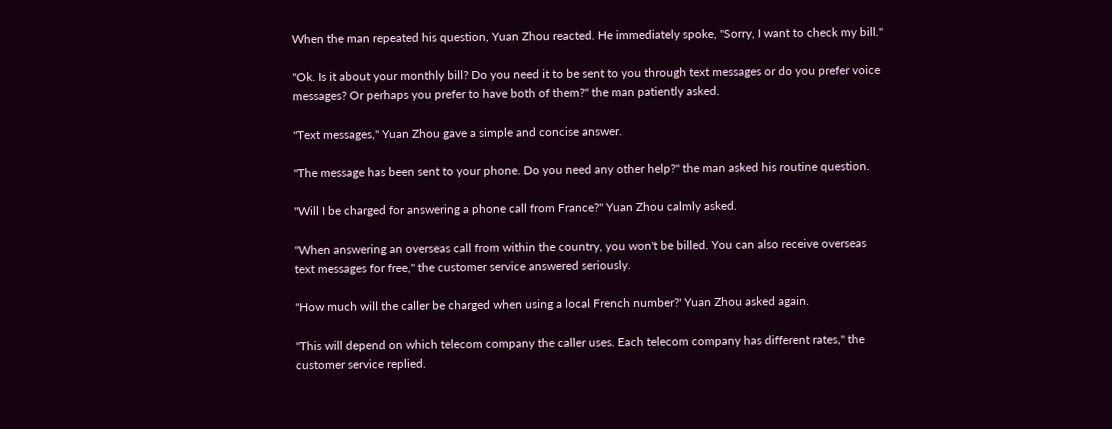When the man repeated his question, Yuan Zhou reacted. He immediately spoke, "Sorry, I want to check my bill."

"Ok. Is it about your monthly bill? Do you need it to be sent to you through text messages or do you prefer voice messages? Or perhaps you prefer to have both of them?" the man patiently asked.

"Text messages," Yuan Zhou gave a simple and concise answer.

"The message has been sent to your phone. Do you need any other help?" the man asked his routine question.

"Will I be charged for answering a phone call from France?" Yuan Zhou calmly asked.

"When answering an overseas call from within the country, you won't be billed. You can also receive overseas text messages for free," the customer service answered seriously.

"How much will the caller be charged when using a local French number?' Yuan Zhou asked again.

"This will depend on which telecom company the caller uses. Each telecom company has different rates," the customer service replied.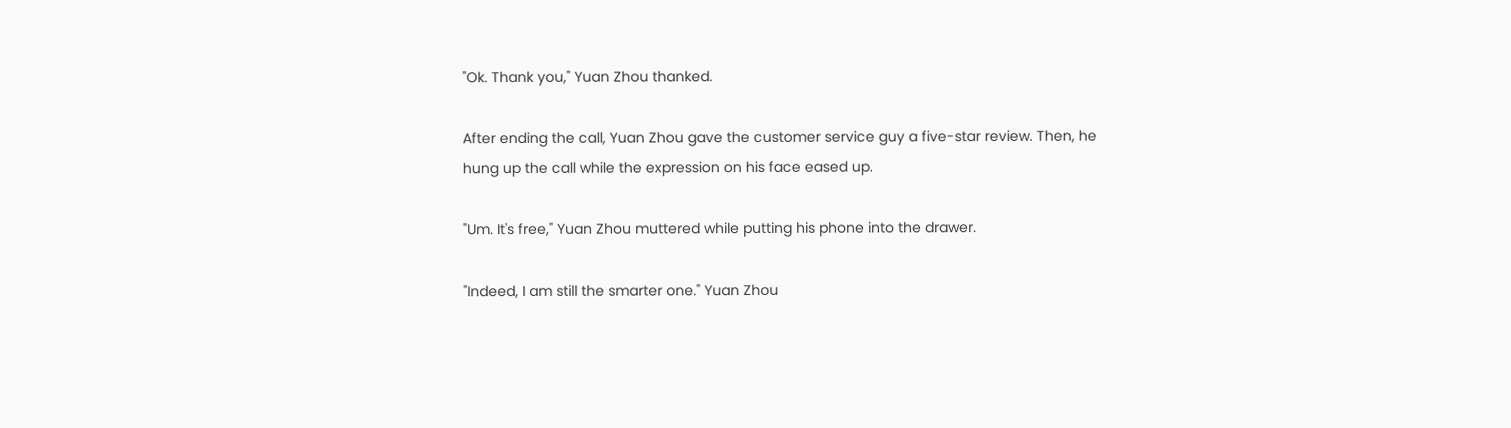"Ok. Thank you," Yuan Zhou thanked.

After ending the call, Yuan Zhou gave the customer service guy a five-star review. Then, he hung up the call while the expression on his face eased up.

"Um. It's free," Yuan Zhou muttered while putting his phone into the drawer.

"Indeed, I am still the smarter one." Yuan Zhou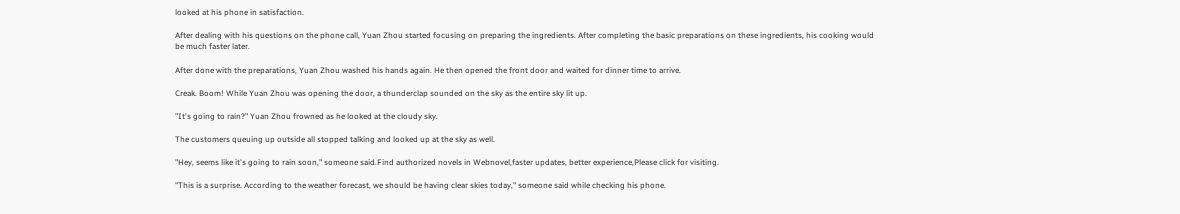looked at his phone in satisfaction.

After dealing with his questions on the phone call, Yuan Zhou started focusing on preparing the ingredients. After completing the basic preparations on these ingredients, his cooking would be much faster later.

After done with the preparations, Yuan Zhou washed his hands again. He then opened the front door and waited for dinner time to arrive.

Creak. Boom! While Yuan Zhou was opening the door, a thunderclap sounded on the sky as the entire sky lit up.

"It's going to rain?" Yuan Zhou frowned as he looked at the cloudy sky.

The customers queuing up outside all stopped talking and looked up at the sky as well.

"Hey, seems like it's going to rain soon," someone said.Find authorized novels in Webnovel,faster updates, better experience,Please click for visiting.

"This is a surprise. According to the weather forecast, we should be having clear skies today," someone said while checking his phone.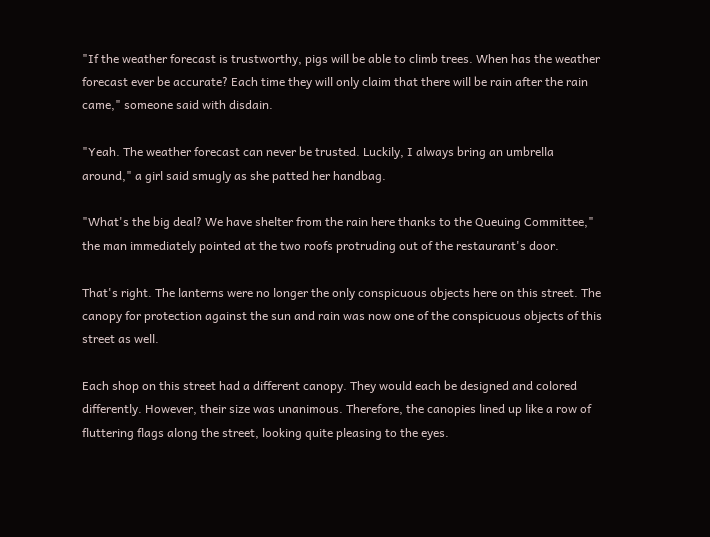"If the weather forecast is trustworthy, pigs will be able to climb trees. When has the weather forecast ever be accurate? Each time they will only claim that there will be rain after the rain came," someone said with disdain.

"Yeah. The weather forecast can never be trusted. Luckily, I always bring an umbrella around," a girl said smugly as she patted her handbag.

"What's the big deal? We have shelter from the rain here thanks to the Queuing Committee," the man immediately pointed at the two roofs protruding out of the restaurant's door.

That's right. The lanterns were no longer the only conspicuous objects here on this street. The canopy for protection against the sun and rain was now one of the conspicuous objects of this street as well.

Each shop on this street had a different canopy. They would each be designed and colored differently. However, their size was unanimous. Therefore, the canopies lined up like a row of fluttering flags along the street, looking quite pleasing to the eyes.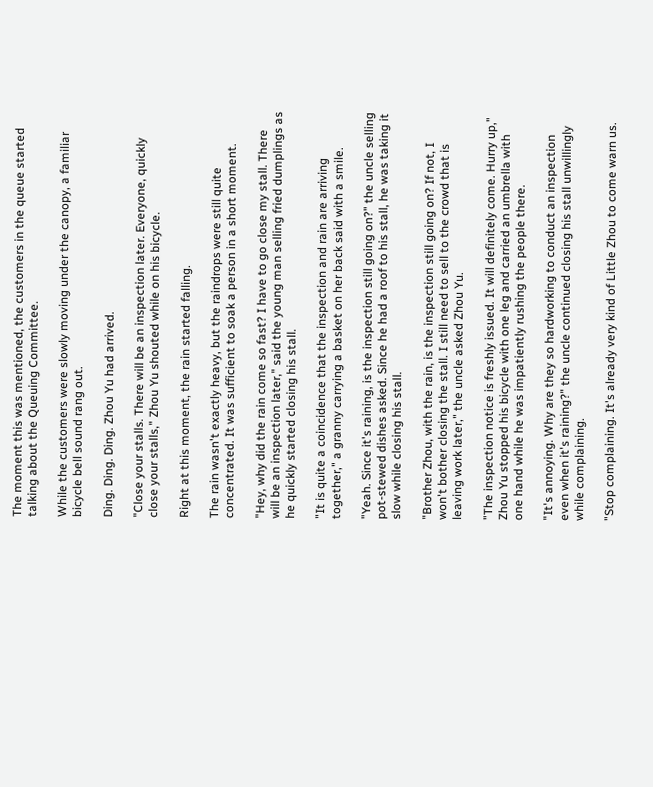The moment this was mentioned, the customers in the queue started talking about the Queuing Committee.

While the customers were slowly moving under the canopy, a familiar bicycle bell sound rang out.

Ding. Ding. Ding. Zhou Yu had arrived.

"Close your stalls. There will be an inspection later. Everyone, quickly close your stalls," Zhou Yu shouted while on his bicycle.

Right at this moment, the rain started falling.

The rain wasn't exactly heavy, but the raindrops were still quite concentrated. It was sufficient to soak a person in a short moment.

"Hey, why did the rain come so fast? I have to go close my stall. There will be an inspection later," said the young man selling fried dumplings as he quickly started closing his stall.

"It is quite a coincidence that the inspection and rain are arriving together," a granny carrying a basket on her back said with a smile.

"Yeah. Since it's raining, is the inspection still going on?" the uncle selling pot-stewed dishes asked. Since he had a roof to his stall, he was taking it slow while closing his stall.

"Brother Zhou, with the rain, is the inspection still going on? If not, I won't bother closing the stall. I still need to sell to the crowd that is leaving work later," the uncle asked Zhou Yu.

"The inspection notice is freshly issued. It will definitely come. Hurry up," Zhou Yu stopped his bicycle with one leg and carried an umbrella with one hand while he was impatiently rushing the people there.

"It's annoying. Why are they so hardworking to conduct an inspection even when it's raining?" the uncle continued closing his stall unwillingly while complaining.

"Stop complaining. It's already very kind of Little Zhou to come warn us.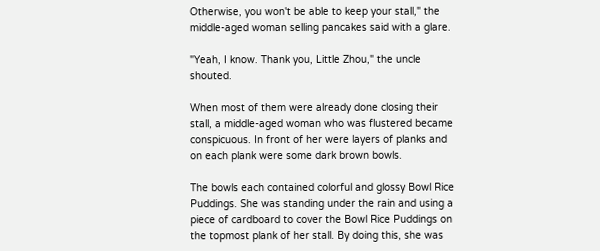Otherwise, you won't be able to keep your stall," the middle-aged woman selling pancakes said with a glare.

"Yeah, I know. Thank you, Little Zhou," the uncle shouted.

When most of them were already done closing their stall, a middle-aged woman who was flustered became conspicuous. In front of her were layers of planks and on each plank were some dark brown bowls.

The bowls each contained colorful and glossy Bowl Rice Puddings. She was standing under the rain and using a piece of cardboard to cover the Bowl Rice Puddings on the topmost plank of her stall. By doing this, she was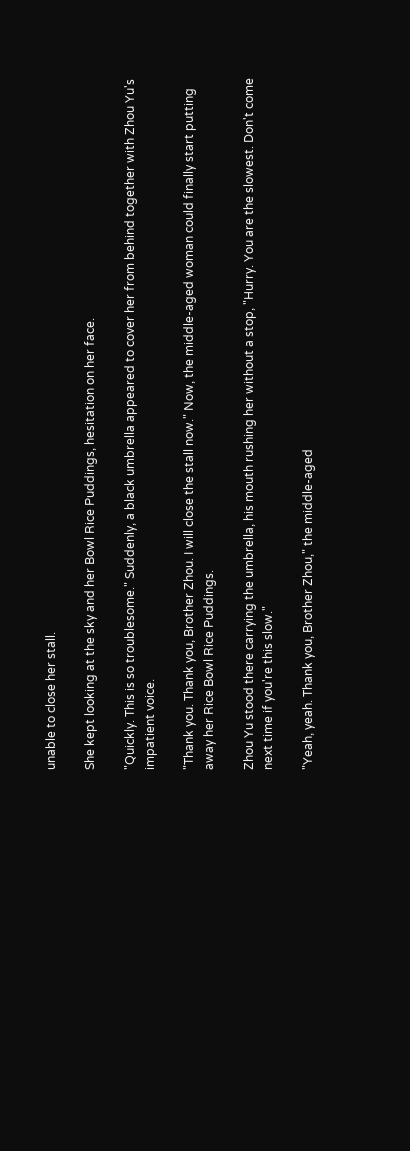unable to close her stall.

She kept looking at the sky and her Bowl Rice Puddings, hesitation on her face.

"Quickly. This is so troublesome." Suddenly, a black umbrella appeared to cover her from behind together with Zhou Yu's impatient voice.

"Thank you. Thank you, Brother Zhou. I will close the stall now." Now, the middle-aged woman could finally start putting away her Rice Bowl Rice Puddings.

Zhou Yu stood there carrying the umbrella, his mouth rushing her without a stop, "Hurry. You are the slowest. Don't come next time if you're this slow."

"Yeah, yeah. Thank you, Brother Zhou," the middle-aged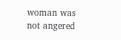woman was not angered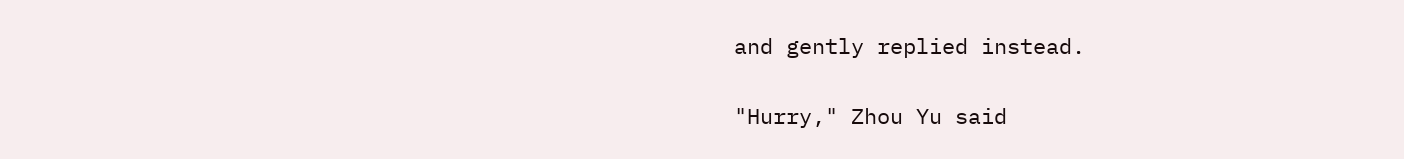and gently replied instead.

"Hurry," Zhou Yu said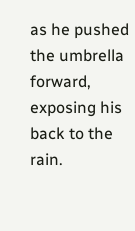as he pushed the umbrella forward, exposing his back to the rain.